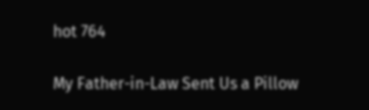hot 764

My Father-in-Law Sent Us a Pillow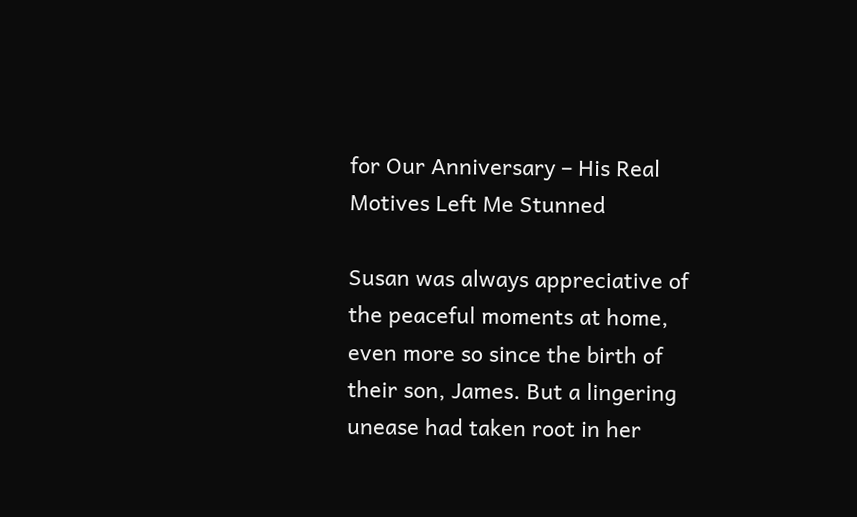for Our Anniversary – His Real Motives Left Me Stunned

Susan was always appreciative of the peaceful moments at home, even more so since the birth of their son, James. But a lingering unease had taken root in her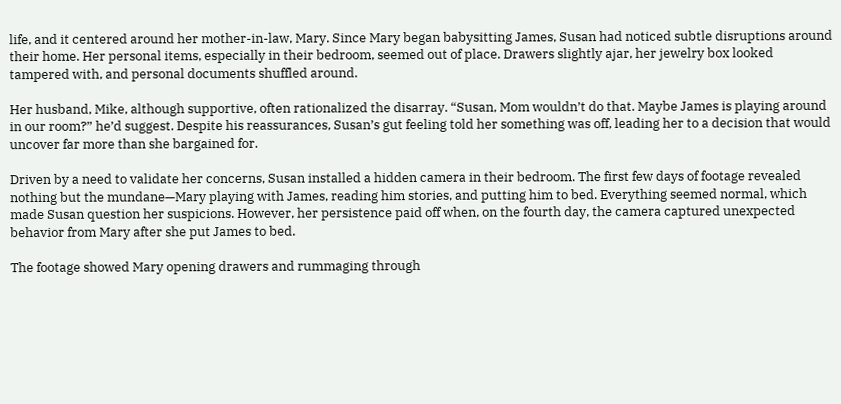life, and it centered around her mother-in-law, Mary. Since Mary began babysitting James, Susan had noticed subtle disruptions around their home. Her personal items, especially in their bedroom, seemed out of place. Drawers slightly ajar, her jewelry box looked tampered with, and personal documents shuffled around.

Her husband, Mike, although supportive, often rationalized the disarray. “Susan, Mom wouldn’t do that. Maybe James is playing around in our room?” he’d suggest. Despite his reassurances, Susan’s gut feeling told her something was off, leading her to a decision that would uncover far more than she bargained for.

Driven by a need to validate her concerns, Susan installed a hidden camera in their bedroom. The first few days of footage revealed nothing but the mundane—Mary playing with James, reading him stories, and putting him to bed. Everything seemed normal, which made Susan question her suspicions. However, her persistence paid off when, on the fourth day, the camera captured unexpected behavior from Mary after she put James to bed.

The footage showed Mary opening drawers and rummaging through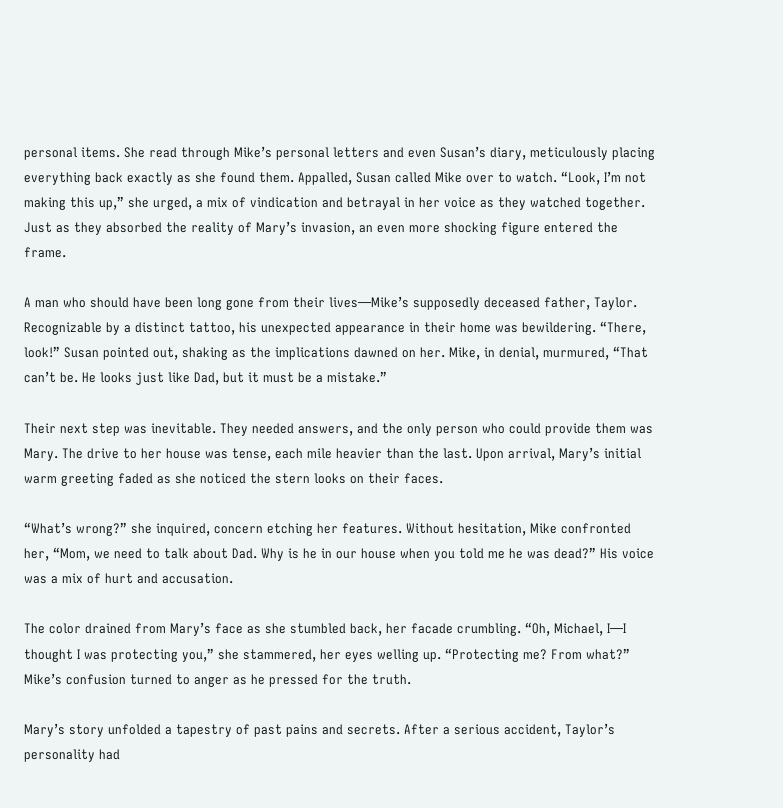personal items. She read through Mike’s personal letters and even Susan’s diary, meticulously placing everything back exactly as she found them. Appalled, Susan called Mike over to watch. “Look, I’m not making this up,” she urged, a mix of vindication and betrayal in her voice as they watched together. Just as they absorbed the reality of Mary’s invasion, an even more shocking figure entered the frame.

A man who should have been long gone from their lives—Mike’s supposedly deceased father, Taylor. Recognizable by a distinct tattoo, his unexpected appearance in their home was bewildering. “There, look!” Susan pointed out, shaking as the implications dawned on her. Mike, in denial, murmured, “That can’t be. He looks just like Dad, but it must be a mistake.”

Their next step was inevitable. They needed answers, and the only person who could provide them was Mary. The drive to her house was tense, each mile heavier than the last. Upon arrival, Mary’s initial warm greeting faded as she noticed the stern looks on their faces.

“What’s wrong?” she inquired, concern etching her features. Without hesitation, Mike confronted her, “Mom, we need to talk about Dad. Why is he in our house when you told me he was dead?” His voice was a mix of hurt and accusation.

The color drained from Mary’s face as she stumbled back, her facade crumbling. “Oh, Michael, I—I thought I was protecting you,” she stammered, her eyes welling up. “Protecting me? From what?” Mike’s confusion turned to anger as he pressed for the truth.

Mary’s story unfolded a tapestry of past pains and secrets. After a serious accident, Taylor’s personality had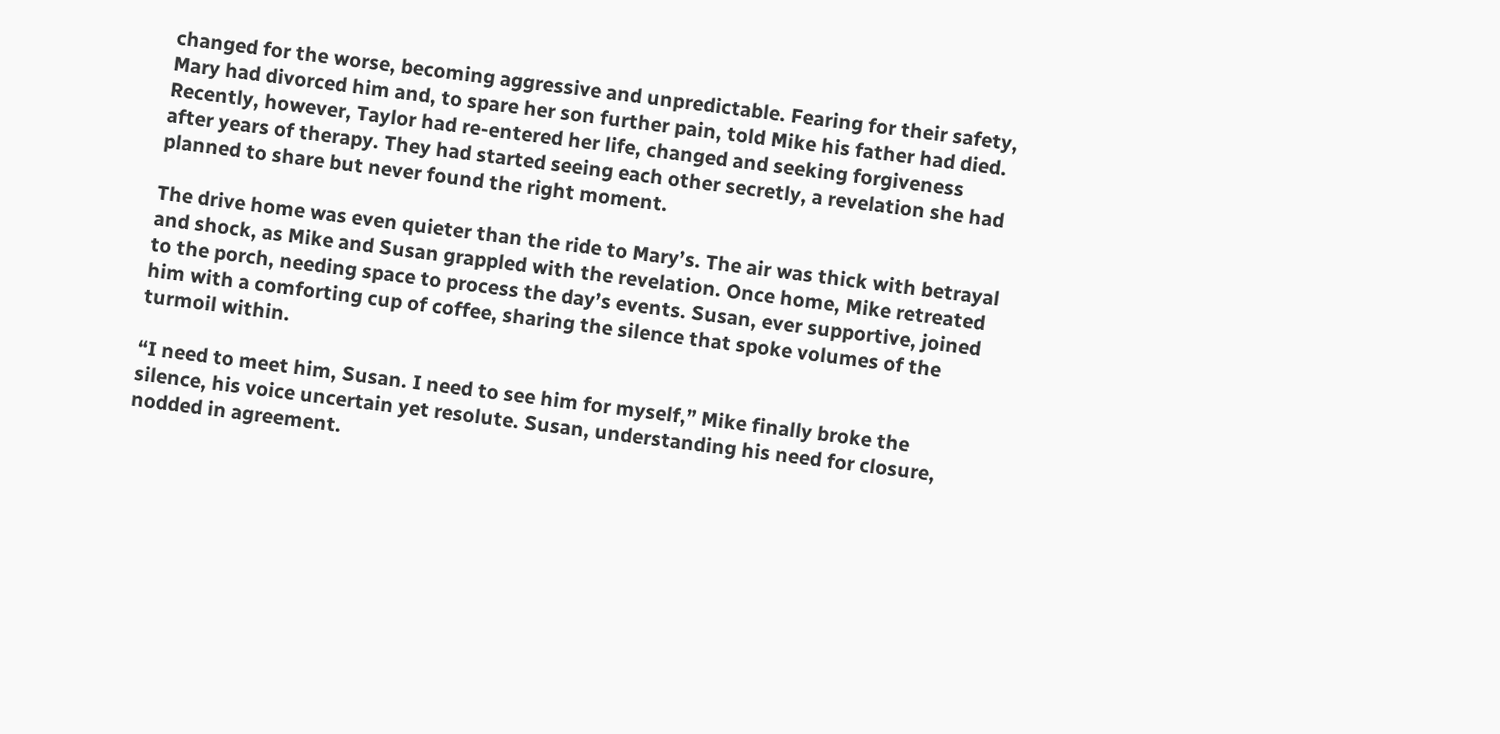changed for the worse, becoming aggressive and unpredictable. Fearing for their safety, Mary had divorced him and, to spare her son further pain, told Mike his father had died. Recently, however, Taylor had re-entered her life, changed and seeking forgiveness after years of therapy. They had started seeing each other secretly, a revelation she had planned to share but never found the right moment.

The drive home was even quieter than the ride to Mary’s. The air was thick with betrayal and shock, as Mike and Susan grappled with the revelation. Once home, Mike retreated to the porch, needing space to process the day’s events. Susan, ever supportive, joined him with a comforting cup of coffee, sharing the silence that spoke volumes of the turmoil within.

“I need to meet him, Susan. I need to see him for myself,” Mike finally broke the silence, his voice uncertain yet resolute. Susan, understanding his need for closure, nodded in agreement.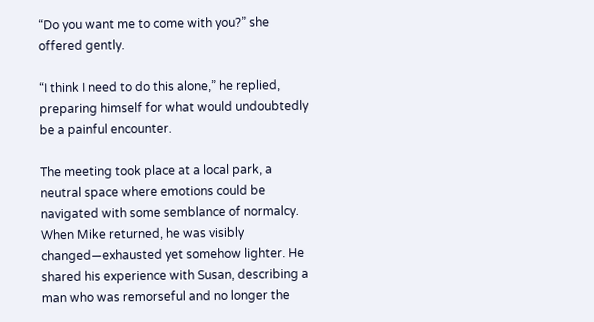“Do you want me to come with you?” she offered gently.

“I think I need to do this alone,” he replied, preparing himself for what would undoubtedly be a painful encounter.

The meeting took place at a local park, a neutral space where emotions could be navigated with some semblance of normalcy. When Mike returned, he was visibly changed—exhausted yet somehow lighter. He shared his experience with Susan, describing a man who was remorseful and no longer the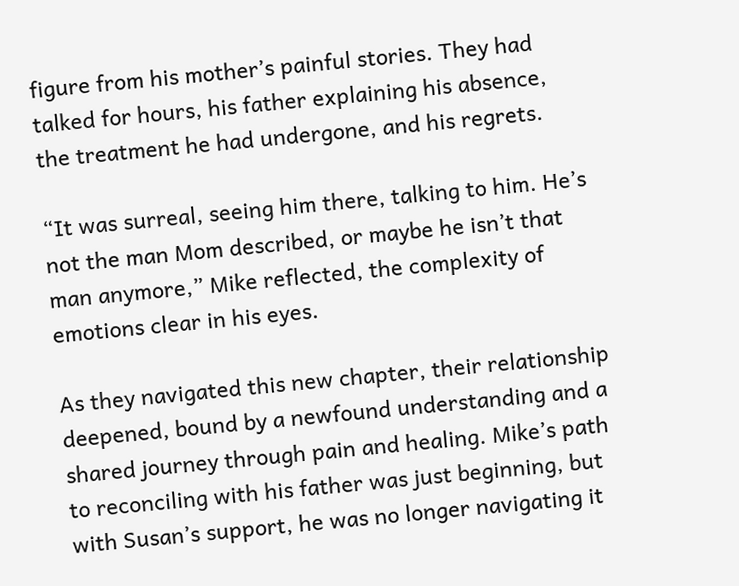figure from his mother’s painful stories. They had talked for hours, his father explaining his absence, the treatment he had undergone, and his regrets.

“It was surreal, seeing him there, talking to him. He’s not the man Mom described, or maybe he isn’t that man anymore,” Mike reflected, the complexity of emotions clear in his eyes.

As they navigated this new chapter, their relationship deepened, bound by a newfound understanding and a shared journey through pain and healing. Mike’s path to reconciling with his father was just beginning, but with Susan’s support, he was no longer navigating it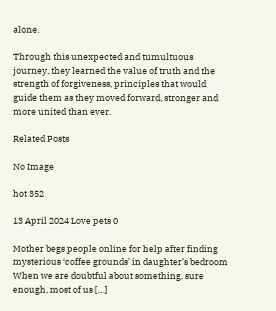alone.

Through this unexpected and tumultuous journey, they learned the value of truth and the strength of forgiveness, principles that would guide them as they moved forward, stronger and more united than ever.

Related Posts

No Image

hot 352

13 April 2024 Love pets 0

Mother begs people online for help after finding mysterious ‘coffee grounds’ in daughter’s bedroom When we are doubtful about something, sure enough, most of us […]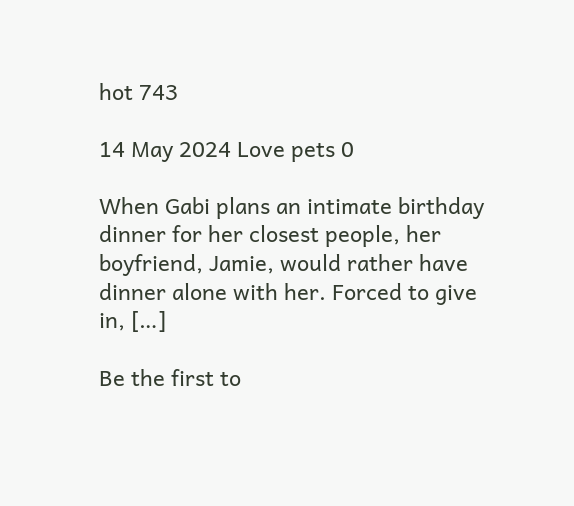hot 743

14 May 2024 Love pets 0

When Gabi plans an intimate birthday dinner for her closest people, her boyfriend, Jamie, would rather have dinner alone with her. Forced to give in, […]

Be the first to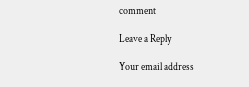comment

Leave a Reply

Your email address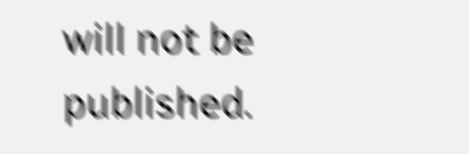will not be published.